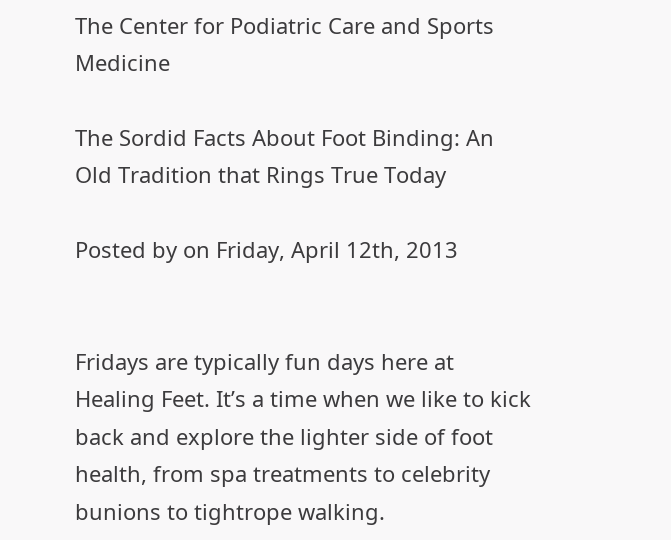The Center for Podiatric Care and Sports Medicine

The Sordid Facts About Foot Binding: An Old Tradition that Rings True Today

Posted by on Friday, April 12th, 2013


Fridays are typically fun days here at Healing Feet. It’s a time when we like to kick back and explore the lighter side of foot health, from spa treatments to celebrity bunions to tightrope walking.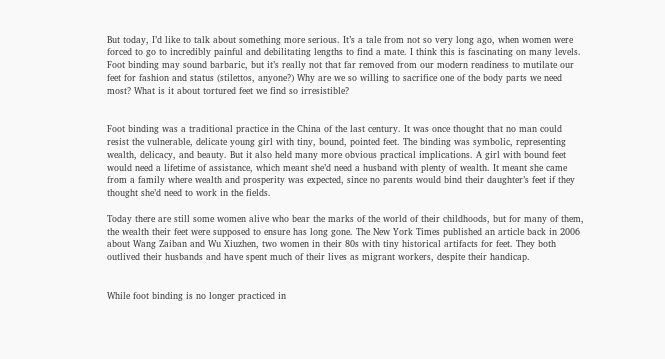But today, I’d like to talk about something more serious. It’s a tale from not so very long ago, when women were forced to go to incredibly painful and debilitating lengths to find a mate. I think this is fascinating on many levels. Foot binding may sound barbaric, but it’s really not that far removed from our modern readiness to mutilate our feet for fashion and status (stilettos, anyone?) Why are we so willing to sacrifice one of the body parts we need most? What is it about tortured feet we find so irresistible?


Foot binding was a traditional practice in the China of the last century. It was once thought that no man could resist the vulnerable, delicate young girl with tiny, bound, pointed feet. The binding was symbolic, representing wealth, delicacy, and beauty. But it also held many more obvious practical implications. A girl with bound feet would need a lifetime of assistance, which meant she’d need a husband with plenty of wealth. It meant she came from a family where wealth and prosperity was expected, since no parents would bind their daughter’s feet if they thought she’d need to work in the fields.

Today there are still some women alive who bear the marks of the world of their childhoods, but for many of them, the wealth their feet were supposed to ensure has long gone. The New York Times published an article back in 2006 about Wang Zaiban and Wu Xiuzhen, two women in their 80s with tiny historical artifacts for feet. They both outlived their husbands and have spent much of their lives as migrant workers, despite their handicap.


While foot binding is no longer practiced in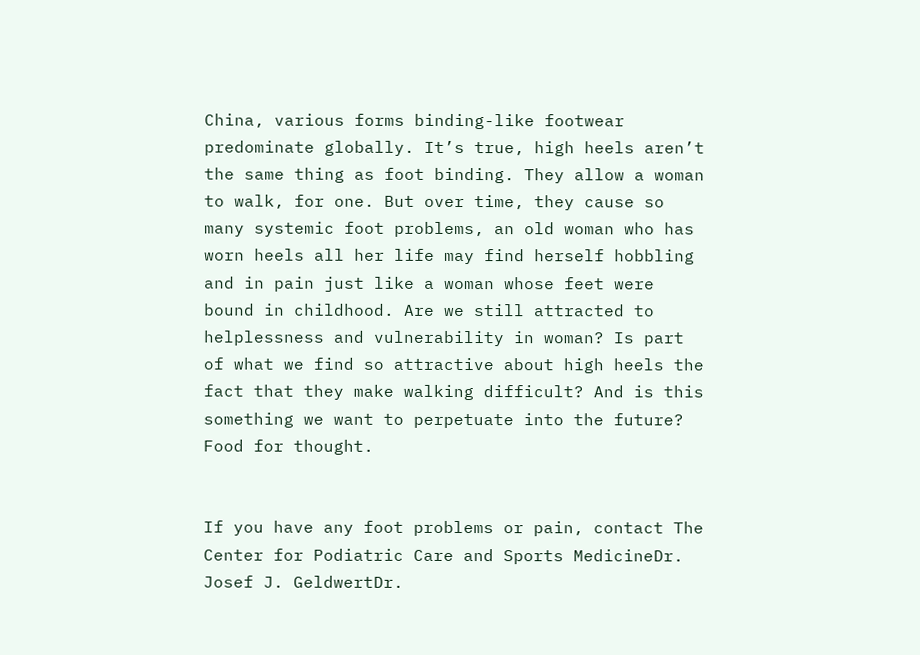China, various forms binding-like footwear predominate globally. It’s true, high heels aren’t the same thing as foot binding. They allow a woman to walk, for one. But over time, they cause so many systemic foot problems, an old woman who has worn heels all her life may find herself hobbling and in pain just like a woman whose feet were bound in childhood. Are we still attracted to helplessness and vulnerability in woman? Is part of what we find so attractive about high heels the fact that they make walking difficult? And is this something we want to perpetuate into the future? Food for thought.


If you have any foot problems or pain, contact The Center for Podiatric Care and Sports MedicineDr. Josef J. GeldwertDr.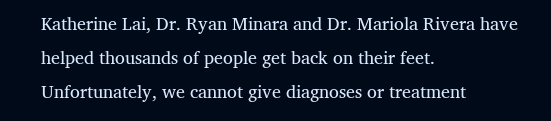Katherine Lai, Dr. Ryan Minara and Dr. Mariola Rivera have helped thousands of people get back on their feet. Unfortunately, we cannot give diagnoses or treatment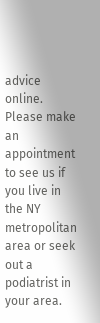advice online. Please make an appointment to see us if you live in the NY metropolitan area or seek out a podiatrist in your area.